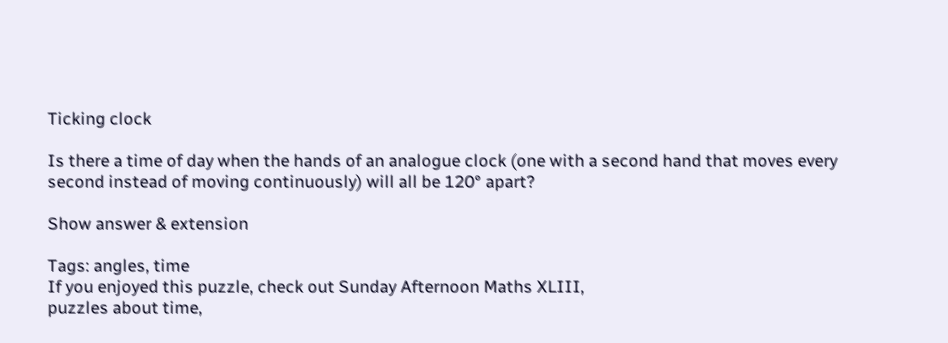Ticking clock

Is there a time of day when the hands of an analogue clock (one with a second hand that moves every second instead of moving continuously) will all be 120° apart?

Show answer & extension

Tags: angles, time
If you enjoyed this puzzle, check out Sunday Afternoon Maths XLIII,
puzzles about time,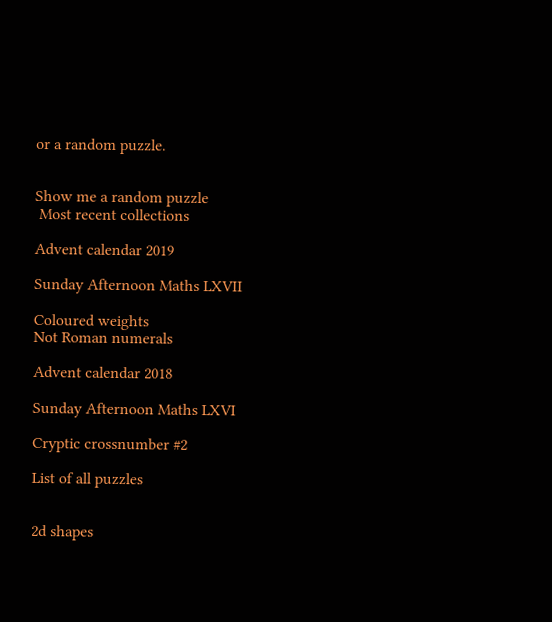or a random puzzle.


Show me a random puzzle
 Most recent collections

Advent calendar 2019

Sunday Afternoon Maths LXVII

Coloured weights
Not Roman numerals

Advent calendar 2018

Sunday Afternoon Maths LXVI

Cryptic crossnumber #2

List of all puzzles


2d shapes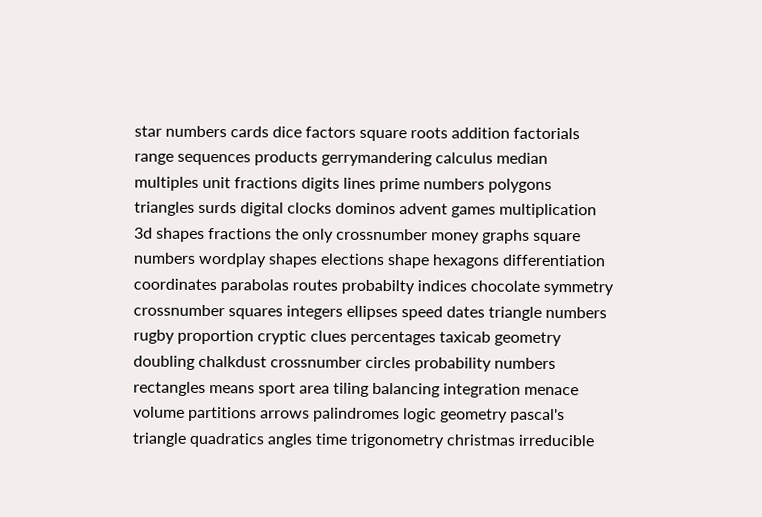star numbers cards dice factors square roots addition factorials range sequences products gerrymandering calculus median multiples unit fractions digits lines prime numbers polygons triangles surds digital clocks dominos advent games multiplication 3d shapes fractions the only crossnumber money graphs square numbers wordplay shapes elections shape hexagons differentiation coordinates parabolas routes probabilty indices chocolate symmetry crossnumber squares integers ellipses speed dates triangle numbers rugby proportion cryptic clues percentages taxicab geometry doubling chalkdust crossnumber circles probability numbers rectangles means sport area tiling balancing integration menace volume partitions arrows palindromes logic geometry pascal's triangle quadratics angles time trigonometry christmas irreducible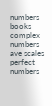numbers books complex numbers ave scales perfect numbers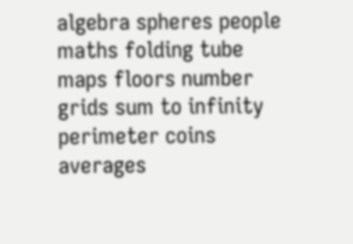algebra spheres people maths folding tube maps floors number grids sum to infinity perimeter coins averages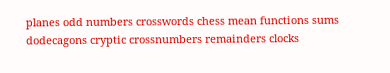planes odd numbers crosswords chess mean functions sums dodecagons cryptic crossnumbers remainders clocks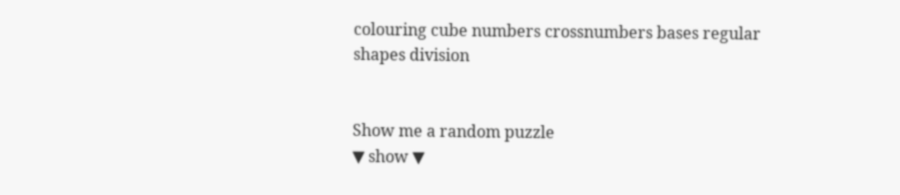colouring cube numbers crossnumbers bases regular shapes division


Show me a random puzzle
▼ show ▼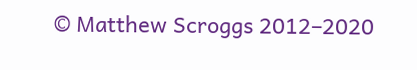© Matthew Scroggs 2012–2020